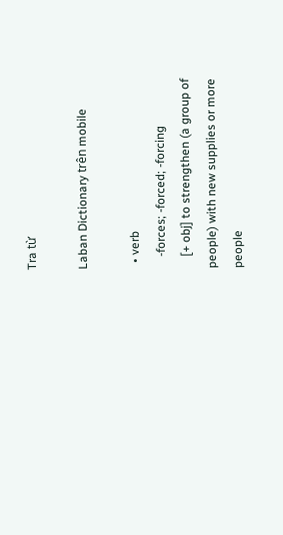Tra từ

Laban Dictionary trên mobile

  • verb
    -forces; -forced; -forcing
    [+ obj] to strengthen (a group of people) with new supplies or more people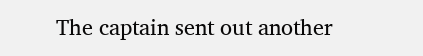The captain sent out another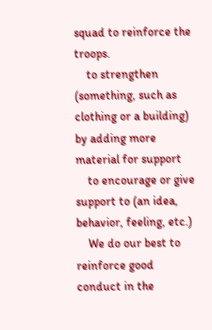squad to reinforce the troops.
    to strengthen (something, such as clothing or a building) by adding more material for support
    to encourage or give support to (an idea, behavior, feeling, etc.)
    We do our best to reinforce good conduct in the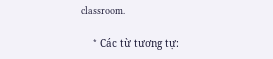classroom.

    * Các từ tương tự: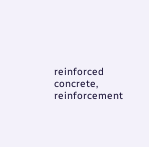reinforced concrete, reinforcement